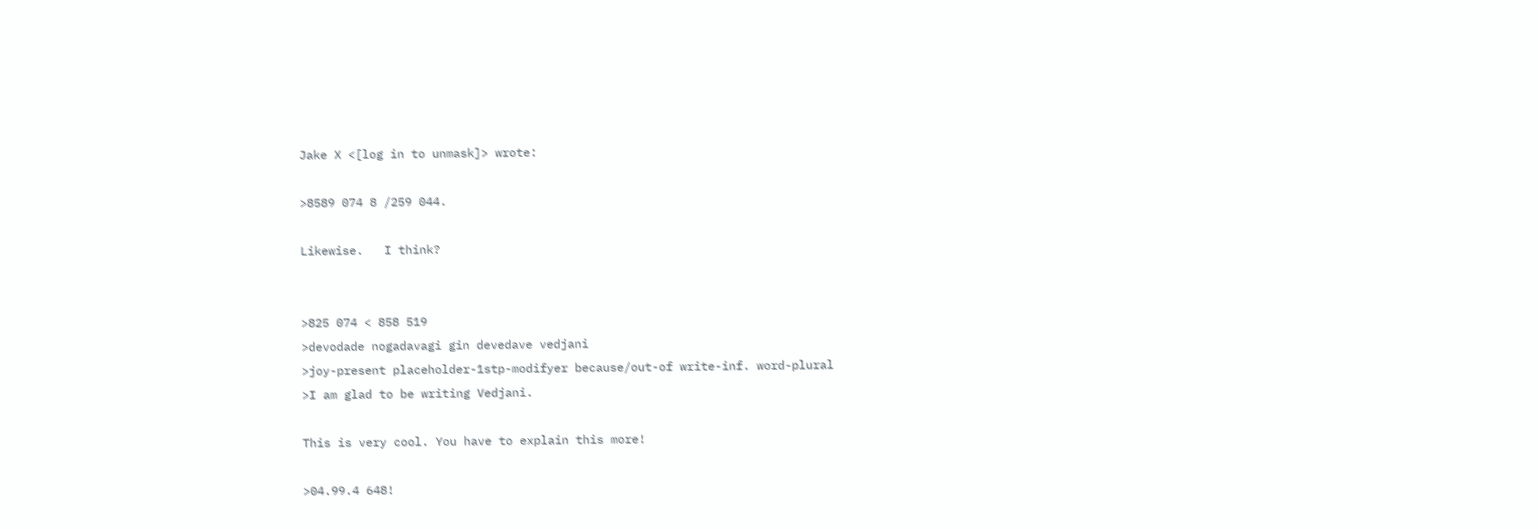Jake X <[log in to unmask]> wrote:

>8589 074 8 /259 044.

Likewise.   I think?


>825 074 < 858 519
>devodade nogadavagi gin devedave vedjani
>joy-present placeholder-1stp-modifyer because/out-of write-inf. word-plural
>I am glad to be writing Vedjani.

This is very cool. You have to explain this more!

>04.99.4 648!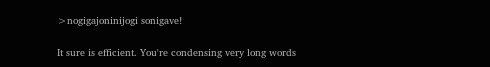>nogigajoninijogi sonigave!

It sure is efficient. You're condensing very long words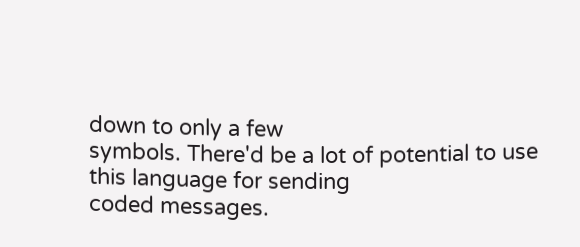down to only a few
symbols. There'd be a lot of potential to use this language for sending
coded messages.